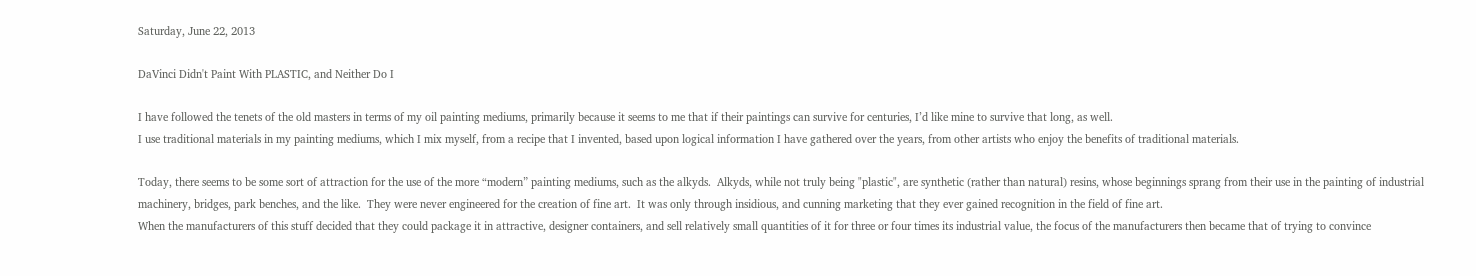Saturday, June 22, 2013

DaVinci Didn't Paint With PLASTIC, and Neither Do I

I have followed the tenets of the old masters in terms of my oil painting mediums, primarily because it seems to me that if their paintings can survive for centuries, I’d like mine to survive that long, as well.
I use traditional materials in my painting mediums, which I mix myself, from a recipe that I invented, based upon logical information I have gathered over the years, from other artists who enjoy the benefits of traditional materials.

Today, there seems to be some sort of attraction for the use of the more “modern” painting mediums, such as the alkyds.  Alkyds, while not truly being "plastic", are synthetic (rather than natural) resins, whose beginnings sprang from their use in the painting of industrial machinery, bridges, park benches, and the like.  They were never engineered for the creation of fine art.  It was only through insidious, and cunning marketing that they ever gained recognition in the field of fine art.
When the manufacturers of this stuff decided that they could package it in attractive, designer containers, and sell relatively small quantities of it for three or four times its industrial value, the focus of the manufacturers then became that of trying to convince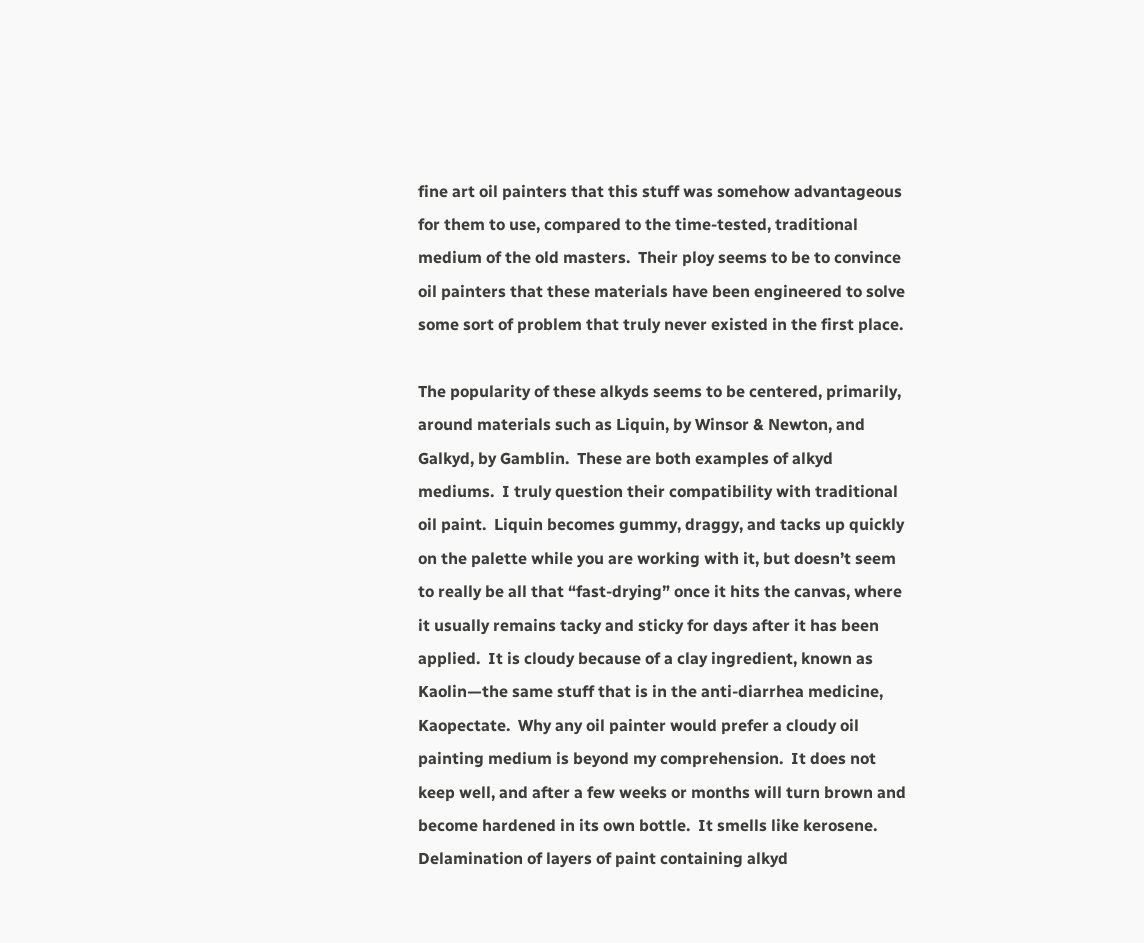fine art oil painters that this stuff was somehow advantageous for them to use, compared to the time-tested, traditional medium of the old masters.  Their ploy seems to be to convince oil painters that these materials have been engineered to solve some sort of problem that truly never existed in the first place.

The popularity of these alkyds seems to be centered, primarily, around materials such as Liquin, by Winsor & Newton, and Galkyd, by Gamblin.  These are both examples of alkyd mediums.  I truly question their compatibility with traditional oil paint.  Liquin becomes gummy, draggy, and tacks up quickly on the palette while you are working with it, but doesn’t seem to really be all that “fast-drying” once it hits the canvas, where it usually remains tacky and sticky for days after it has been applied.  It is cloudy because of a clay ingredient, known as Kaolin—the same stuff that is in the anti-diarrhea medicine, Kaopectate.  Why any oil painter would prefer a cloudy oil painting medium is beyond my comprehension.  It does not keep well, and after a few weeks or months will turn brown and become hardened in its own bottle.  It smells like kerosene.
Delamination of layers of paint containing alkyd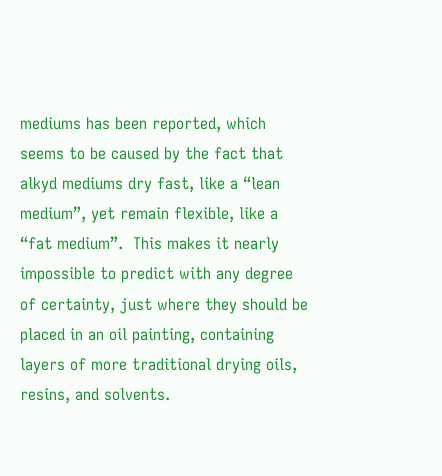mediums has been reported, which seems to be caused by the fact that alkyd mediums dry fast, like a “lean medium”, yet remain flexible, like a “fat medium”.  This makes it nearly impossible to predict with any degree of certainty, just where they should be placed in an oil painting, containing layers of more traditional drying oils, resins, and solvents.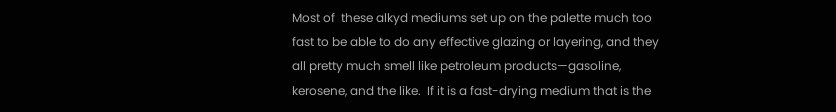Most of  these alkyd mediums set up on the palette much too fast to be able to do any effective glazing or layering, and they all pretty much smell like petroleum products—gasoline, kerosene, and the like.  If it is a fast-drying medium that is the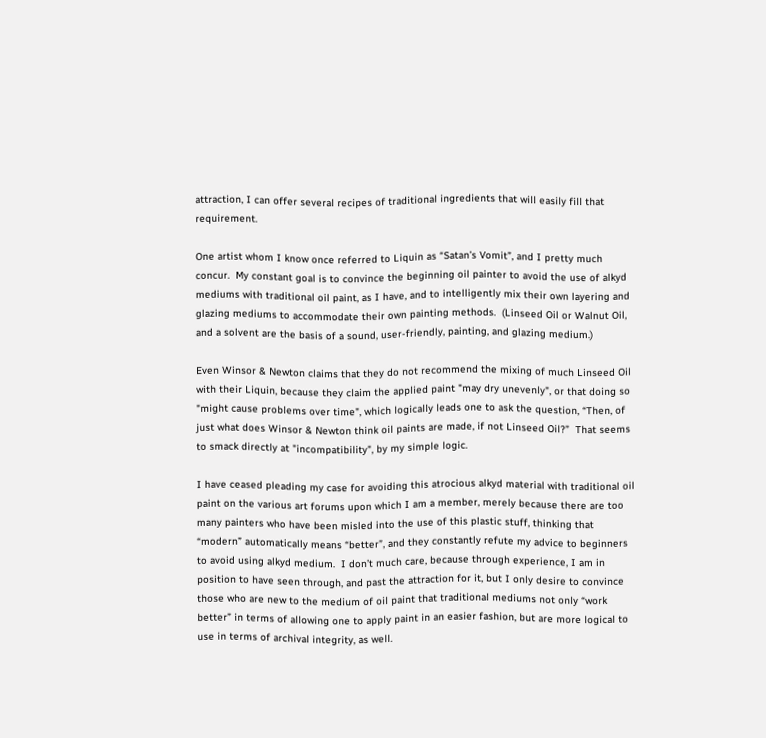attraction, I can offer several recipes of traditional ingredients that will easily fill that requirement.

One artist whom I know once referred to Liquin as “Satan’s Vomit”, and I pretty much concur.  My constant goal is to convince the beginning oil painter to avoid the use of alkyd mediums with traditional oil paint, as I have, and to intelligently mix their own layering and glazing mediums to accommodate their own painting methods.  (Linseed Oil or Walnut Oil, and a solvent are the basis of a sound, user-friendly, painting, and glazing medium.)

Even Winsor & Newton claims that they do not recommend the mixing of much Linseed Oil with their Liquin, because they claim the applied paint "may dry unevenly", or that doing so "might cause problems over time", which logically leads one to ask the question, “Then, of just what does Winsor & Newton think oil paints are made, if not Linseed Oil?”  That seems to smack directly at "incompatibility", by my simple logic.

I have ceased pleading my case for avoiding this atrocious alkyd material with traditional oil paint on the various art forums upon which I am a member, merely because there are too many painters who have been misled into the use of this plastic stuff, thinking that “modern” automatically means “better”, and they constantly refute my advice to beginners to avoid using alkyd medium.  I don’t much care, because through experience, I am in position to have seen through, and past the attraction for it, but I only desire to convince those who are new to the medium of oil paint that traditional mediums not only “work better” in terms of allowing one to apply paint in an easier fashion, but are more logical to use in terms of archival integrity, as well.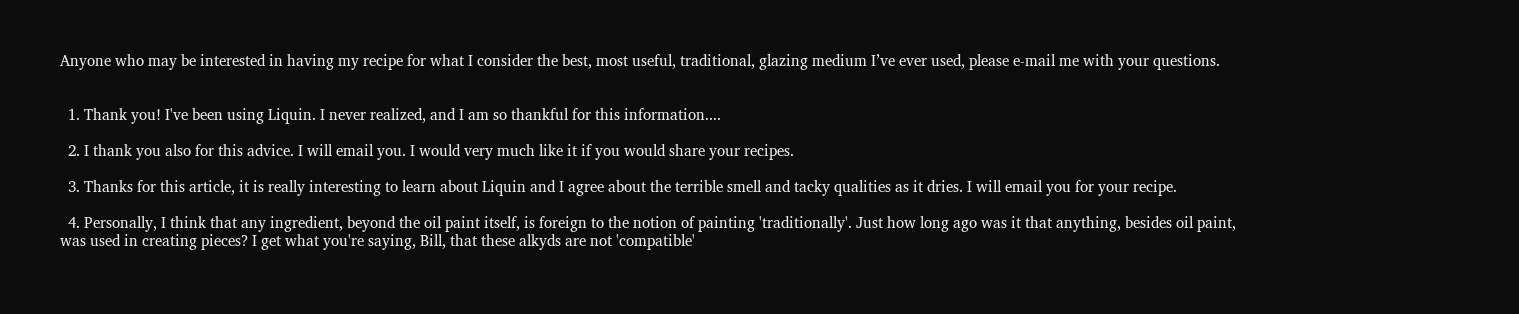Anyone who may be interested in having my recipe for what I consider the best, most useful, traditional, glazing medium I’ve ever used, please e-mail me with your questions.


  1. Thank you! I've been using Liquin. I never realized, and I am so thankful for this information....

  2. I thank you also for this advice. I will email you. I would very much like it if you would share your recipes.

  3. Thanks for this article, it is really interesting to learn about Liquin and I agree about the terrible smell and tacky qualities as it dries. I will email you for your recipe.

  4. Personally, I think that any ingredient, beyond the oil paint itself, is foreign to the notion of painting 'traditionally'. Just how long ago was it that anything, besides oil paint, was used in creating pieces? I get what you're saying, Bill, that these alkyds are not 'compatible'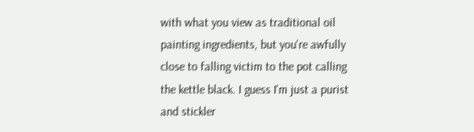with what you view as traditional oil painting ingredients, but you're awfully close to falling victim to the pot calling the kettle black. I guess I'm just a purist and stickler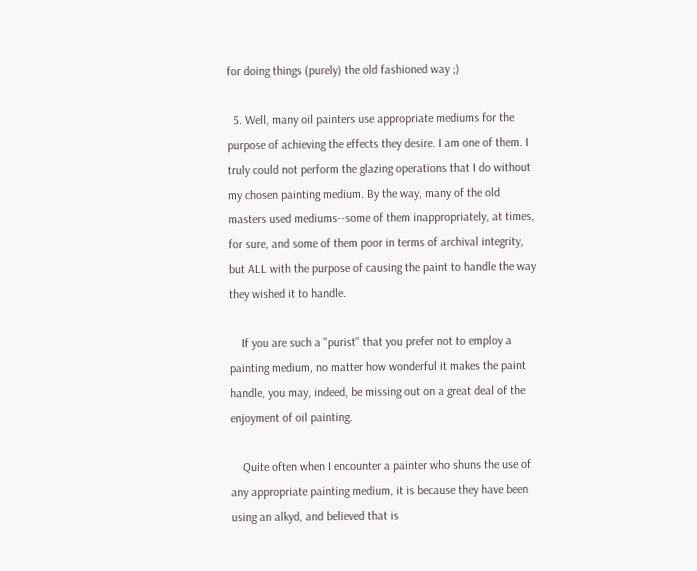for doing things (purely) the old fashioned way ;)

  5. Well, many oil painters use appropriate mediums for the purpose of achieving the effects they desire. I am one of them. I truly could not perform the glazing operations that I do without my chosen painting medium. By the way, many of the old masters used mediums--some of them inappropriately, at times, for sure, and some of them poor in terms of archival integrity, but ALL with the purpose of causing the paint to handle the way they wished it to handle.

    If you are such a "purist" that you prefer not to employ a painting medium, no matter how wonderful it makes the paint handle, you may, indeed, be missing out on a great deal of the enjoyment of oil painting.

    Quite often when I encounter a painter who shuns the use of any appropriate painting medium, it is because they have been using an alkyd, and believed that is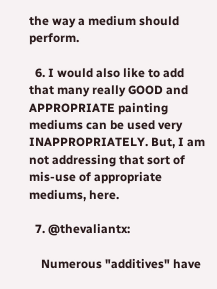the way a medium should perform.

  6. I would also like to add that many really GOOD and APPROPRIATE painting mediums can be used very INAPPROPRIATELY. But, I am not addressing that sort of mis-use of appropriate mediums, here.

  7. @thevaliantx:

    Numerous "additives" have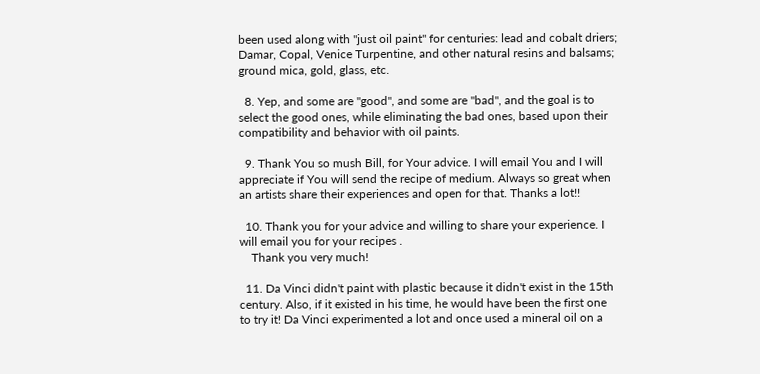been used along with "just oil paint" for centuries: lead and cobalt driers; Damar, Copal, Venice Turpentine, and other natural resins and balsams; ground mica, gold, glass, etc.

  8. Yep, and some are "good", and some are "bad", and the goal is to select the good ones, while eliminating the bad ones, based upon their compatibility and behavior with oil paints.

  9. Thank You so mush Bill, for Your advice. I will email You and I will appreciate if You will send the recipe of medium. Always so great when an artists share their experiences and open for that. Thanks a lot!!

  10. Thank you for your advice and willing to share your experience. I will email you for your recipes .
    Thank you very much!

  11. Da Vinci didn't paint with plastic because it didn't exist in the 15th century. Also, if it existed in his time, he would have been the first one to try it! Da Vinci experimented a lot and once used a mineral oil on a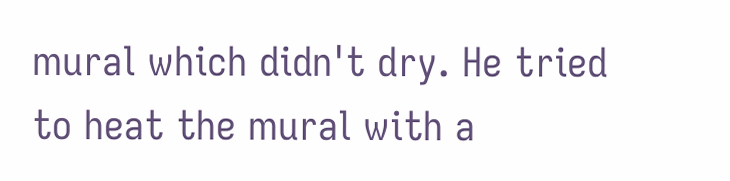mural which didn't dry. He tried to heat the mural with a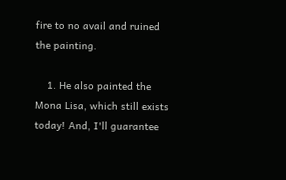fire to no avail and ruined the painting.

    1. He also painted the Mona Lisa, which still exists today! And, I'll guarantee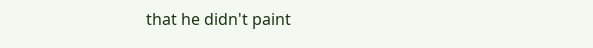that he didn't paint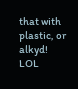that with plastic, or alkyd! LOL